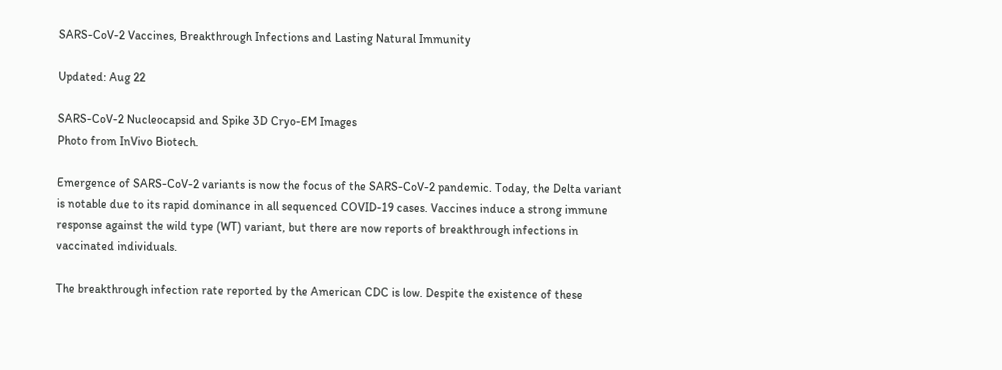SARS-CoV-2 Vaccines, Breakthrough Infections and Lasting Natural Immunity

Updated: Aug 22

SARS-CoV-2 Nucleocapsid and Spike 3D Cryo-EM Images
Photo from InVivo Biotech.

Emergence of SARS-CoV-2 variants is now the focus of the SARS-CoV-2 pandemic. Today, the Delta variant is notable due to its rapid dominance in all sequenced COVID-19 cases. Vaccines induce a strong immune response against the wild type (WT) variant, but there are now reports of breakthrough infections in vaccinated individuals.

The breakthrough infection rate reported by the American CDC is low. Despite the existence of these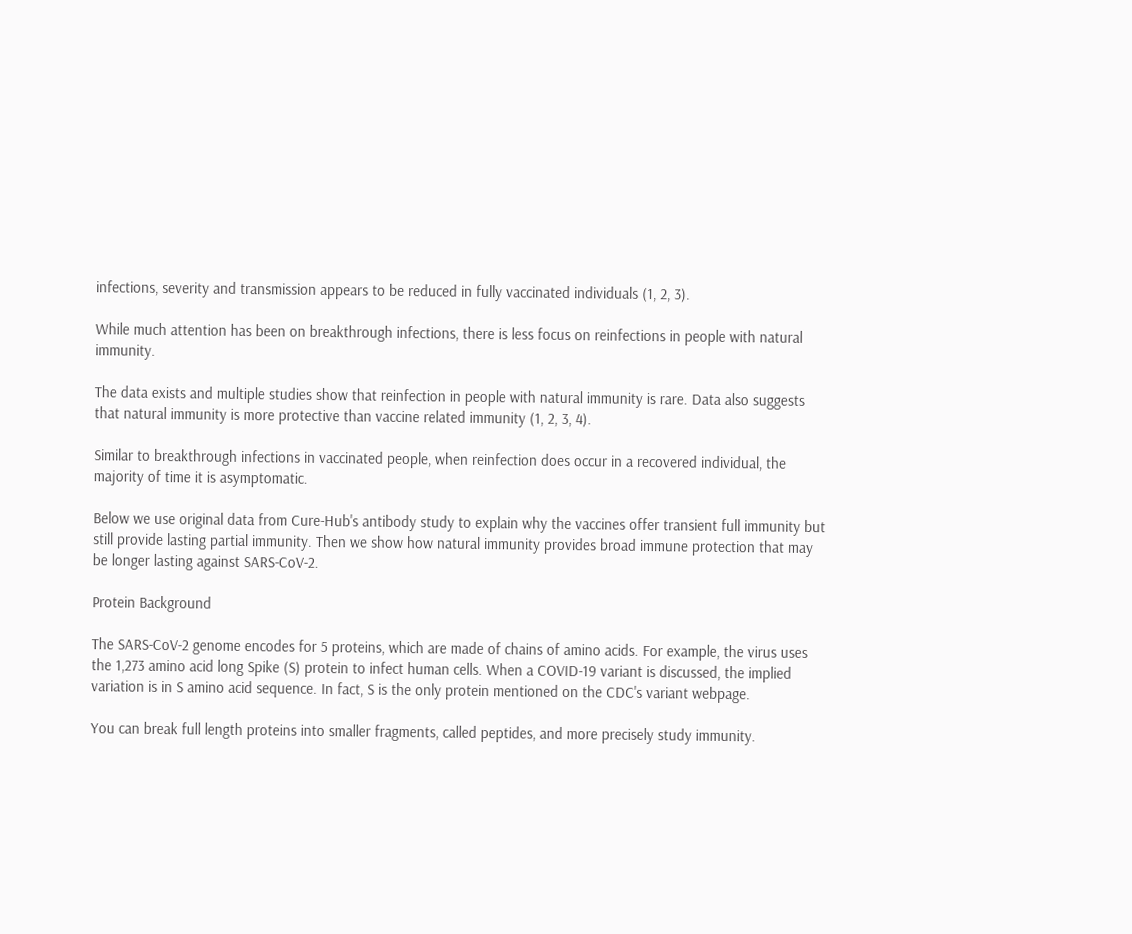infections, severity and transmission appears to be reduced in fully vaccinated individuals (1, 2, 3).

While much attention has been on breakthrough infections, there is less focus on reinfections in people with natural immunity.

The data exists and multiple studies show that reinfection in people with natural immunity is rare. Data also suggests that natural immunity is more protective than vaccine related immunity (1, 2, 3, 4).

Similar to breakthrough infections in vaccinated people, when reinfection does occur in a recovered individual, the majority of time it is asymptomatic.

Below we use original data from Cure-Hub's antibody study to explain why the vaccines offer transient full immunity but still provide lasting partial immunity. Then we show how natural immunity provides broad immune protection that may be longer lasting against SARS-CoV-2.

Protein Background

The SARS-CoV-2 genome encodes for 5 proteins, which are made of chains of amino acids. For example, the virus uses the 1,273 amino acid long Spike (S) protein to infect human cells. When a COVID-19 variant is discussed, the implied variation is in S amino acid sequence. In fact, S is the only protein mentioned on the CDC's variant webpage.

You can break full length proteins into smaller fragments, called peptides, and more precisely study immunity.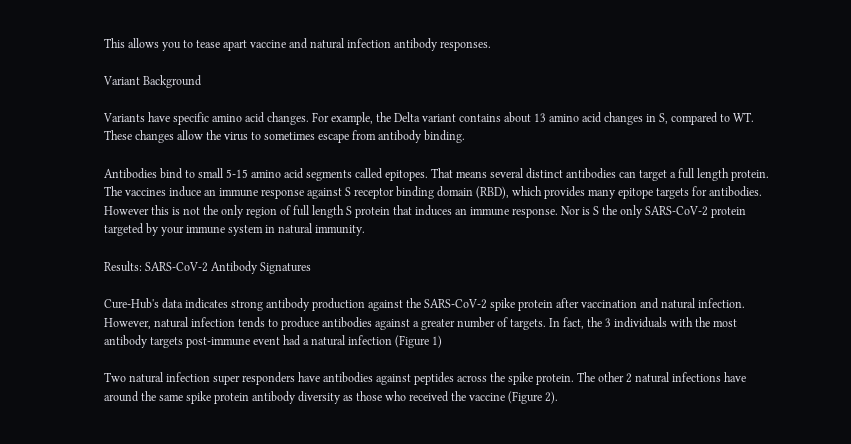This allows you to tease apart vaccine and natural infection antibody responses.

Variant Background

Variants have specific amino acid changes. For example, the Delta variant contains about 13 amino acid changes in S, compared to WT. These changes allow the virus to sometimes escape from antibody binding.

Antibodies bind to small 5-15 amino acid segments called epitopes. That means several distinct antibodies can target a full length protein. The vaccines induce an immune response against S receptor binding domain (RBD), which provides many epitope targets for antibodies. However this is not the only region of full length S protein that induces an immune response. Nor is S the only SARS-CoV-2 protein targeted by your immune system in natural immunity.

Results: SARS-CoV-2 Antibody Signatures

Cure-Hub's data indicates strong antibody production against the SARS-CoV-2 spike protein after vaccination and natural infection. However, natural infection tends to produce antibodies against a greater number of targets. In fact, the 3 individuals with the most antibody targets post-immune event had a natural infection (Figure 1)

Two natural infection super responders have antibodies against peptides across the spike protein. The other 2 natural infections have around the same spike protein antibody diversity as those who received the vaccine (Figure 2).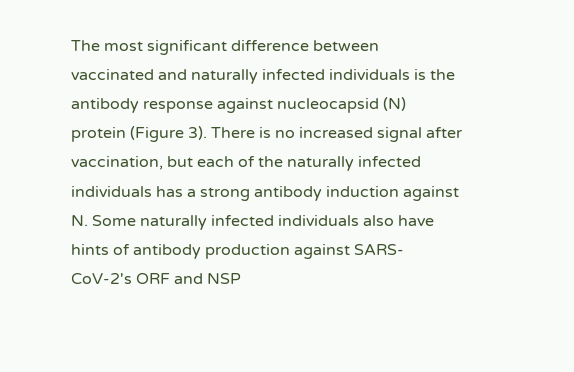The most significant difference between vaccinated and naturally infected individuals is the antibody response against nucleocapsid (N) protein (Figure 3). There is no increased signal after vaccination, but each of the naturally infected individuals has a strong antibody induction against N. Some naturally infected individuals also have hints of antibody production against SARS-CoV-2's ORF and NSP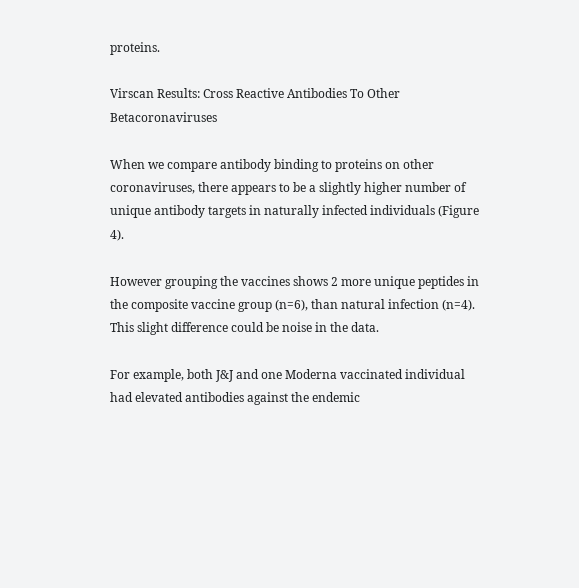proteins.

Virscan Results: Cross Reactive Antibodies To Other Betacoronaviruses

When we compare antibody binding to proteins on other coronaviruses, there appears to be a slightly higher number of unique antibody targets in naturally infected individuals (Figure 4).

However grouping the vaccines shows 2 more unique peptides in the composite vaccine group (n=6), than natural infection (n=4). This slight difference could be noise in the data.

For example, both J&J and one Moderna vaccinated individual had elevated antibodies against the endemic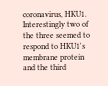coronavirus, HKU1. Interestingly two of the three seemed to respond to HKU1's membrane protein and the third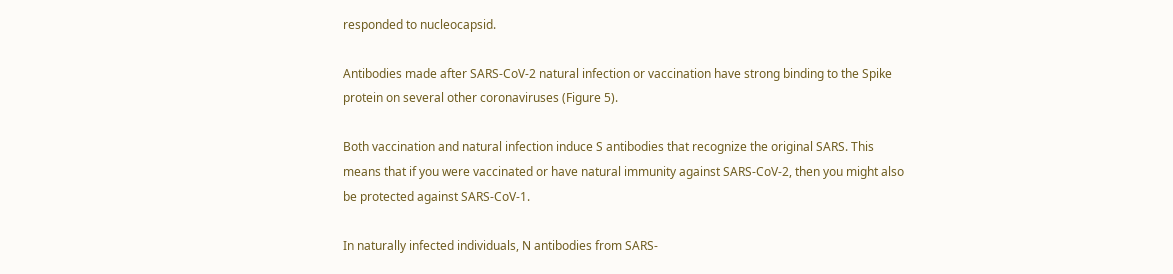responded to nucleocapsid.

Antibodies made after SARS-CoV-2 natural infection or vaccination have strong binding to the Spike protein on several other coronaviruses (Figure 5).

Both vaccination and natural infection induce S antibodies that recognize the original SARS. This means that if you were vaccinated or have natural immunity against SARS-CoV-2, then you might also be protected against SARS-CoV-1.

In naturally infected individuals, N antibodies from SARS-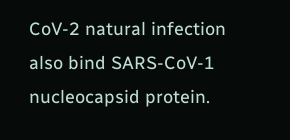CoV-2 natural infection also bind SARS-CoV-1 nucleocapsid protein.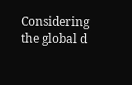Considering the global d